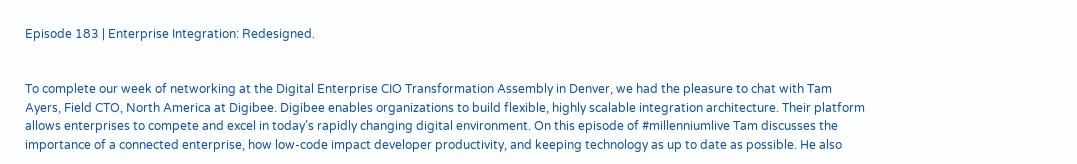Episode 183 | Enterprise Integration: Redesigned.


To complete our week of networking at the Digital Enterprise CIO Transformation Assembly in Denver, we had the pleasure to chat with Tam Ayers, Field CTO, North America at Digibee. Digibee enables organizations to build flexible, highly scalable integration architecture. Their platform allows enterprises to compete and excel in today’s rapidly changing digital environment. On this episode of #millenniumlive Tam discusses the importance of a connected enterprise, how low-code impact developer productivity, and keeping technology as up to date as possible. He also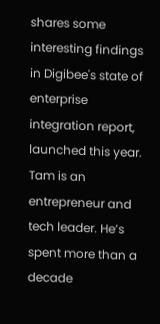shares some interesting findings in Digibee's state of enterprise integration report, launched this year. Tam is an entrepreneur and tech leader. He’s spent more than a decade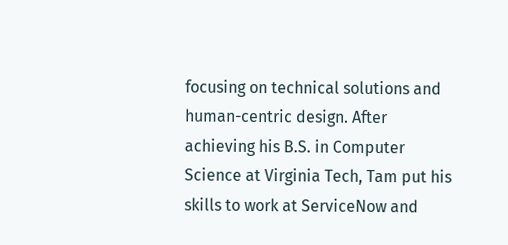focusing on technical solutions and human-centric design. After achieving his B.S. in Computer Science at Virginia Tech, Tam put his skills to work at ServiceNow and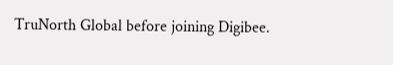TruNorth Global before joining Digibee.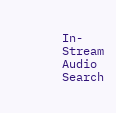In-Stream Audio Search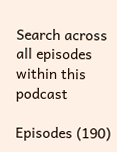Search across all episodes within this podcast

Episodes (190)